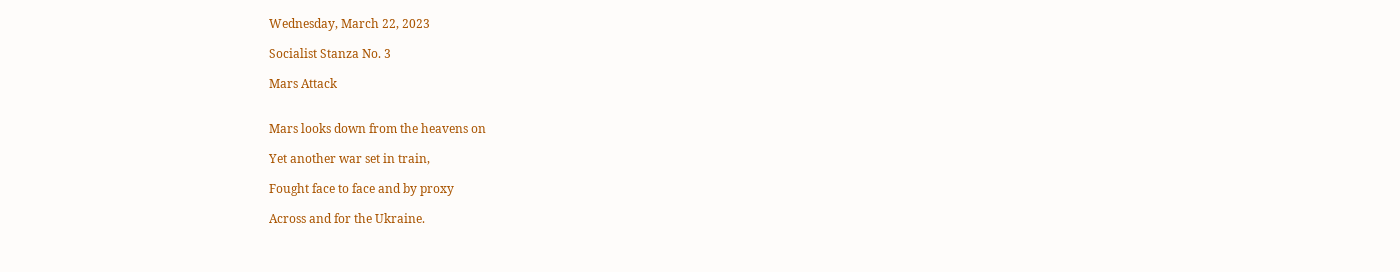Wednesday, March 22, 2023

Socialist Stanza No. 3

Mars Attack


Mars looks down from the heavens on

Yet another war set in train,

Fought face to face and by proxy

Across and for the Ukraine.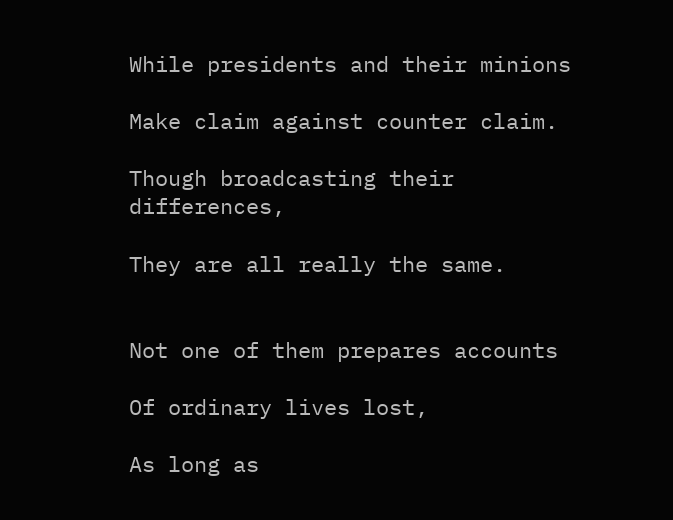While presidents and their minions

Make claim against counter claim.

Though broadcasting their differences,

They are all really the same.


Not one of them prepares accounts

Of ordinary lives lost,

As long as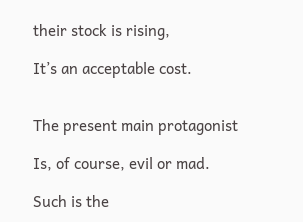their stock is rising,

It’s an acceptable cost.


The present main protagonist

Is, of course, evil or mad.

Such is the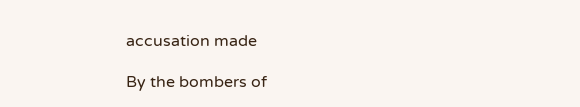accusation made

By the bombers of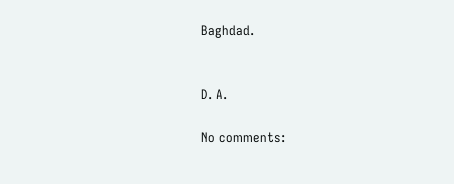Baghdad.


D. A.

No comments: